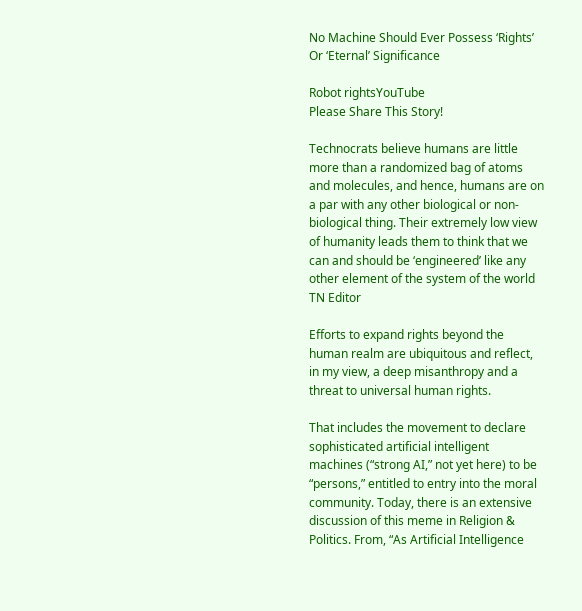No Machine Should Ever Possess ‘Rights’ Or ‘Eternal’ Significance

Robot rightsYouTube
Please Share This Story!

Technocrats believe humans are little more than a randomized bag of atoms and molecules, and hence, humans are on a par with any other biological or non-biological thing. Their extremely low view of humanity leads them to think that we can and should be ‘engineered’ like any other element of the system of the world   TN Editor

Efforts to expand rights beyond the human realm are ubiquitous and reflect, in my view, a deep misanthropy and a threat to universal human rights.

That includes the movement to declare sophisticated artificial intelligent machines (“strong AI,” not yet here) to be “persons,” entitled to entry into the moral community. Today, there is an extensive discussion of this meme in Religion & Politics. From, “As Artificial Intelligence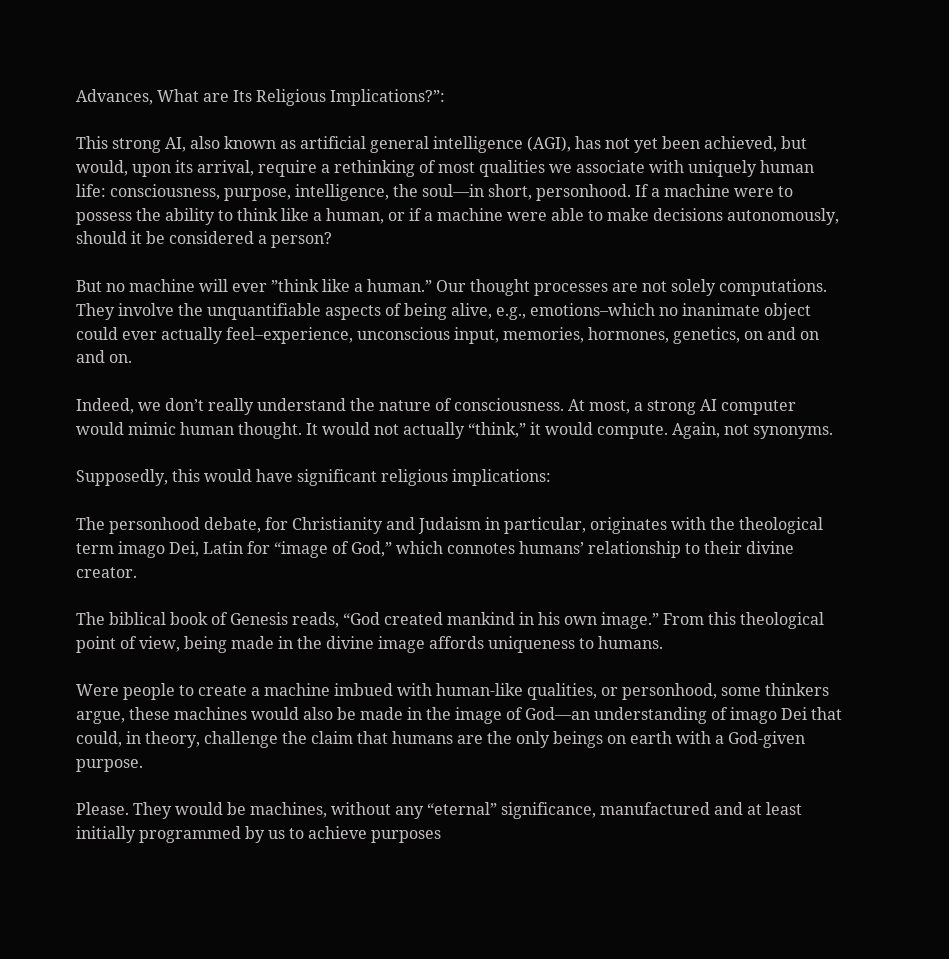Advances, What are Its Religious Implications?”:

This strong AI, also known as artificial general intelligence (AGI), has not yet been achieved, but would, upon its arrival, require a rethinking of most qualities we associate with uniquely human life: consciousness, purpose, intelligence, the soul—in short, personhood. If a machine were to possess the ability to think like a human, or if a machine were able to make decisions autonomously, should it be considered a person?

But no machine will ever ”think like a human.” Our thought processes are not solely computations. They involve the unquantifiable aspects of being alive, e.g., emotions–which no inanimate object could ever actually feel–experience, unconscious input, memories, hormones, genetics, on and on and on.

Indeed, we don’t really understand the nature of consciousness. At most, a strong AI computer would mimic human thought. It would not actually “think,” it would compute. Again, not synonyms.

Supposedly, this would have significant religious implications:

The personhood debate, for Christianity and Judaism in particular, originates with the theological term imago Dei, Latin for “image of God,” which connotes humans’ relationship to their divine creator.

The biblical book of Genesis reads, “God created mankind in his own image.” From this theological point of view, being made in the divine image affords uniqueness to humans.

Were people to create a machine imbued with human-like qualities, or personhood, some thinkers argue, these machines would also be made in the image of God—an understanding of imago Dei that could, in theory, challenge the claim that humans are the only beings on earth with a God-given purpose.

Please. They would be machines, without any “eternal” significance, manufactured and at least initially programmed by us to achieve purposes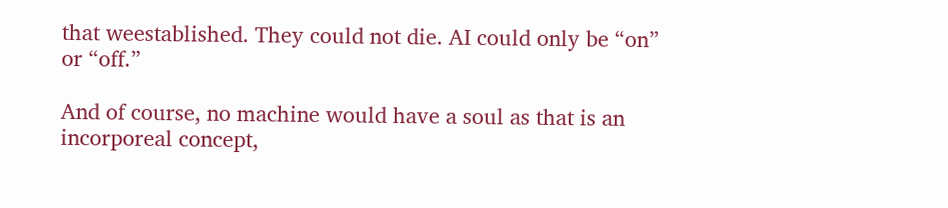that weestablished. They could not die. AI could only be “on” or “off.”

And of course, no machine would have a soul as that is an incorporeal concept,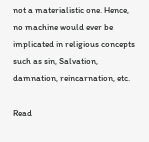not a materialistic one. Hence, no machine would ever be implicated in religious concepts such as sin, Salvation, damnation, reincarnation, etc.

Read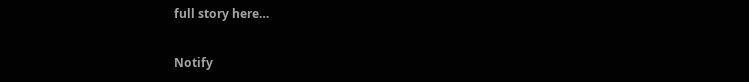full story here…

Notify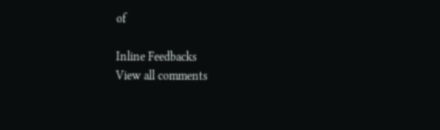of

Inline Feedbacks
View all comments